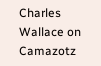Charles Wallace on Camazotz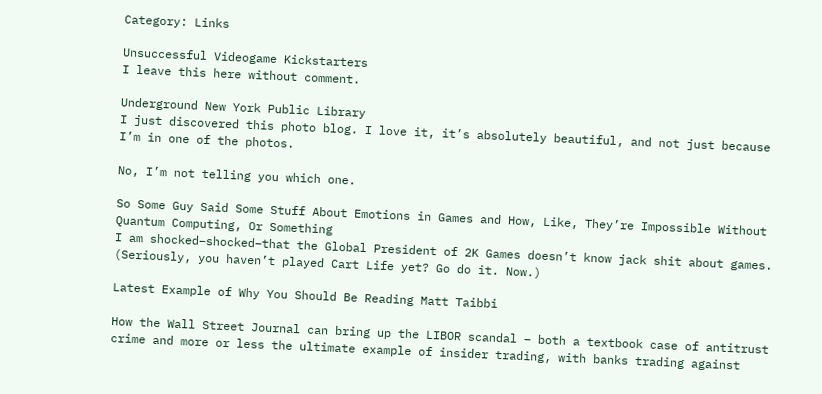Category: Links

Unsuccessful Videogame Kickstarters
I leave this here without comment.

Underground New York Public Library
I just discovered this photo blog. I love it, it’s absolutely beautiful, and not just because I’m in one of the photos.

No, I’m not telling you which one.

So Some Guy Said Some Stuff About Emotions in Games and How, Like, They’re Impossible Without Quantum Computing, Or Something
I am shocked–shocked–that the Global President of 2K Games doesn’t know jack shit about games. (Seriously, you haven’t played Cart Life yet? Go do it. Now.)

Latest Example of Why You Should Be Reading Matt Taibbi

How the Wall Street Journal can bring up the LIBOR scandal – both a textbook case of antitrust crime and more or less the ultimate example of insider trading, with banks trading against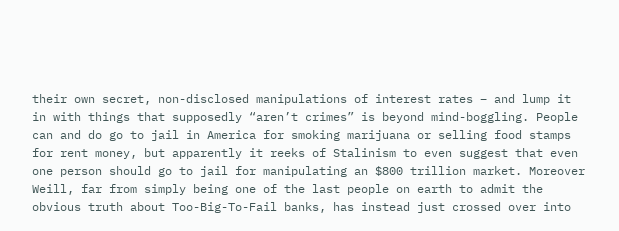their own secret, non-disclosed manipulations of interest rates – and lump it in with things that supposedly “aren’t crimes” is beyond mind-boggling. People can and do go to jail in America for smoking marijuana or selling food stamps for rent money, but apparently it reeks of Stalinism to even suggest that even one person should go to jail for manipulating an $800 trillion market. Moreover Weill, far from simply being one of the last people on earth to admit the obvious truth about Too-Big-To-Fail banks, has instead just crossed over into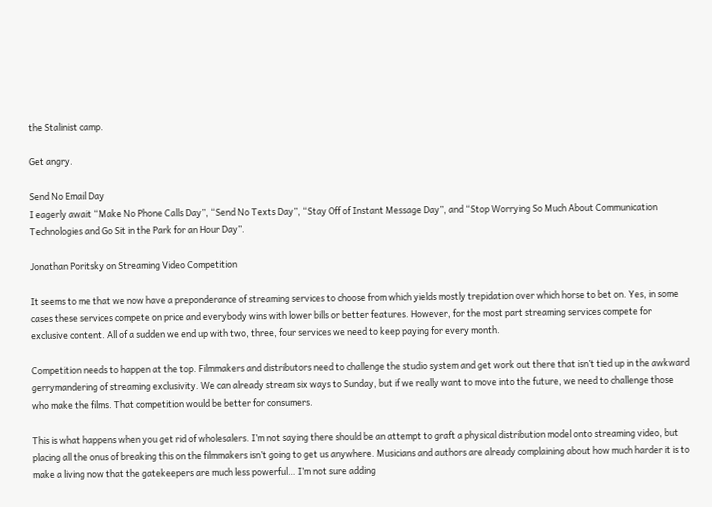the Stalinist camp.

Get angry.

Send No Email Day
I eagerly await “Make No Phone Calls Day”, “Send No Texts Day”, “Stay Off of Instant Message Day”, and “Stop Worrying So Much About Communication Technologies and Go Sit in the Park for an Hour Day”.

Jonathan Poritsky on Streaming Video Competition

It seems to me that we now have a preponderance of streaming services to choose from which yields mostly trepidation over which horse to bet on. Yes, in some cases these services compete on price and everybody wins with lower bills or better features. However, for the most part streaming services compete for exclusive content. All of a sudden we end up with two, three, four services we need to keep paying for every month.

Competition needs to happen at the top. Filmmakers and distributors need to challenge the studio system and get work out there that isn’t tied up in the awkward gerrymandering of streaming exclusivity. We can already stream six ways to Sunday, but if we really want to move into the future, we need to challenge those who make the films. That competition would be better for consumers.

This is what happens when you get rid of wholesalers. I’m not saying there should be an attempt to graft a physical distribution model onto streaming video, but placing all the onus of breaking this on the filmmakers isn’t going to get us anywhere. Musicians and authors are already complaining about how much harder it is to make a living now that the gatekeepers are much less powerful… I’m not sure adding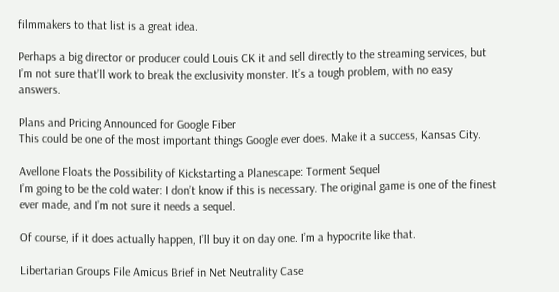filmmakers to that list is a great idea.

Perhaps a big director or producer could Louis CK it and sell directly to the streaming services, but I’m not sure that’ll work to break the exclusivity monster. It’s a tough problem, with no easy answers.

Plans and Pricing Announced for Google Fiber
This could be one of the most important things Google ever does. Make it a success, Kansas City.

Avellone Floats the Possibility of Kickstarting a Planescape: Torment Sequel
I’m going to be the cold water: I don’t know if this is necessary. The original game is one of the finest ever made, and I’m not sure it needs a sequel.

Of course, if it does actually happen, I’ll buy it on day one. I’m a hypocrite like that.

Libertarian Groups File Amicus Brief in Net Neutrality Case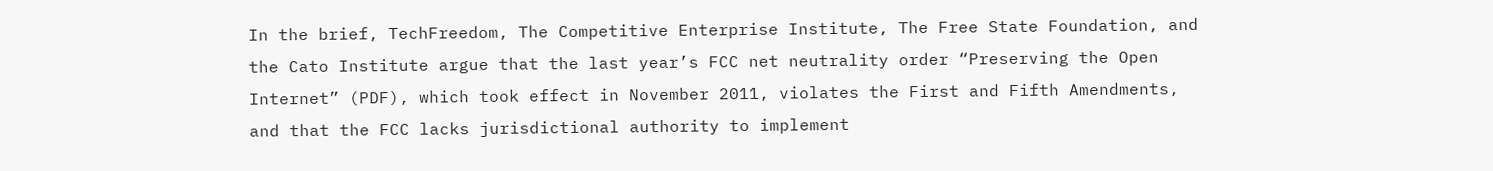In the brief, TechFreedom, The Competitive Enterprise Institute, The Free State Foundation, and the Cato Institute argue that the last year’s FCC net neutrality order “Preserving the Open Internet” (PDF), which took effect in November 2011, violates the First and Fifth Amendments, and that the FCC lacks jurisdictional authority to implement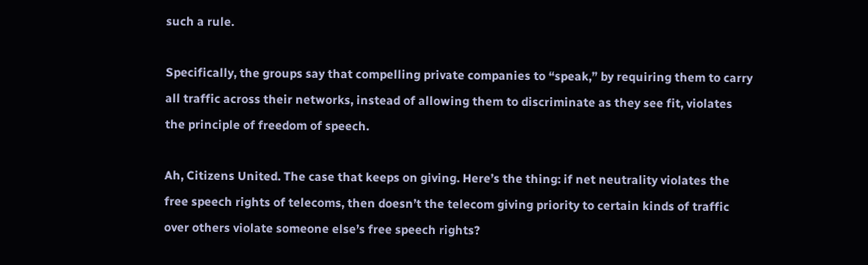such a rule.

Specifically, the groups say that compelling private companies to “speak,” by requiring them to carry all traffic across their networks, instead of allowing them to discriminate as they see fit, violates the principle of freedom of speech.

Ah, Citizens United. The case that keeps on giving. Here’s the thing: if net neutrality violates the free speech rights of telecoms, then doesn’t the telecom giving priority to certain kinds of traffic over others violate someone else’s free speech rights?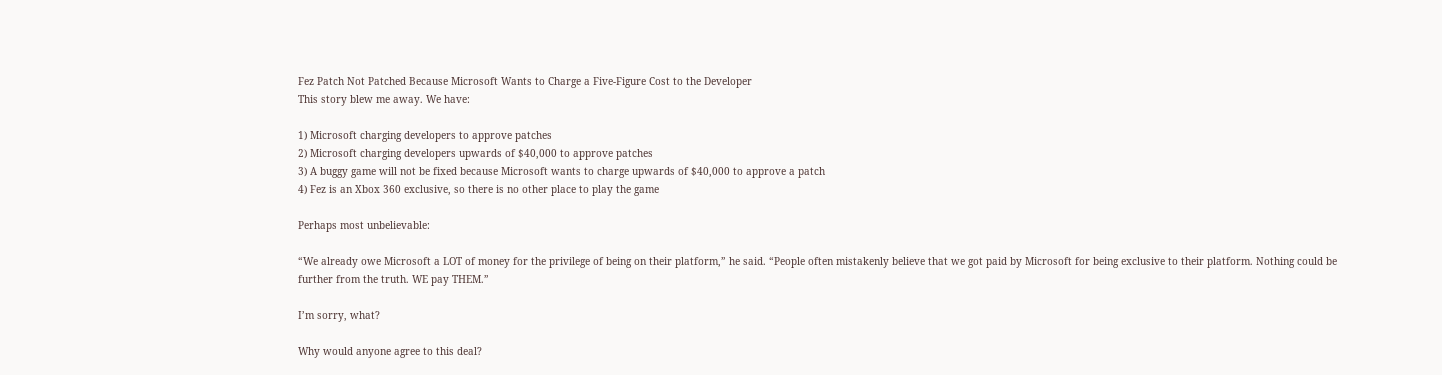Fez Patch Not Patched Because Microsoft Wants to Charge a Five-Figure Cost to the Developer
This story blew me away. We have:

1) Microsoft charging developers to approve patches
2) Microsoft charging developers upwards of $40,000 to approve patches
3) A buggy game will not be fixed because Microsoft wants to charge upwards of $40,000 to approve a patch
4) Fez is an Xbox 360 exclusive, so there is no other place to play the game

Perhaps most unbelievable:

“We already owe Microsoft a LOT of money for the privilege of being on their platform,” he said. “People often mistakenly believe that we got paid by Microsoft for being exclusive to their platform. Nothing could be further from the truth. WE pay THEM.”

I’m sorry, what?

Why would anyone agree to this deal?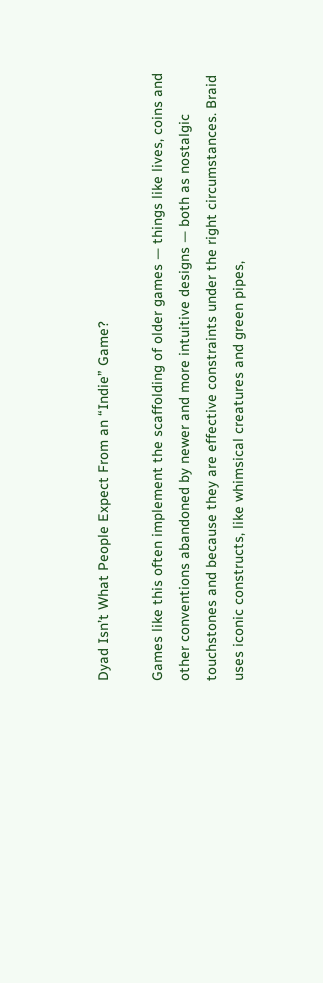Dyad Isn’t What People Expect From an “Indie” Game?

Games like this often implement the scaffolding of older games — things like lives, coins and other conventions abandoned by newer and more intuitive designs — both as nostalgic touchstones and because they are effective constraints under the right circumstances. Braid uses iconic constructs, like whimsical creatures and green pipes,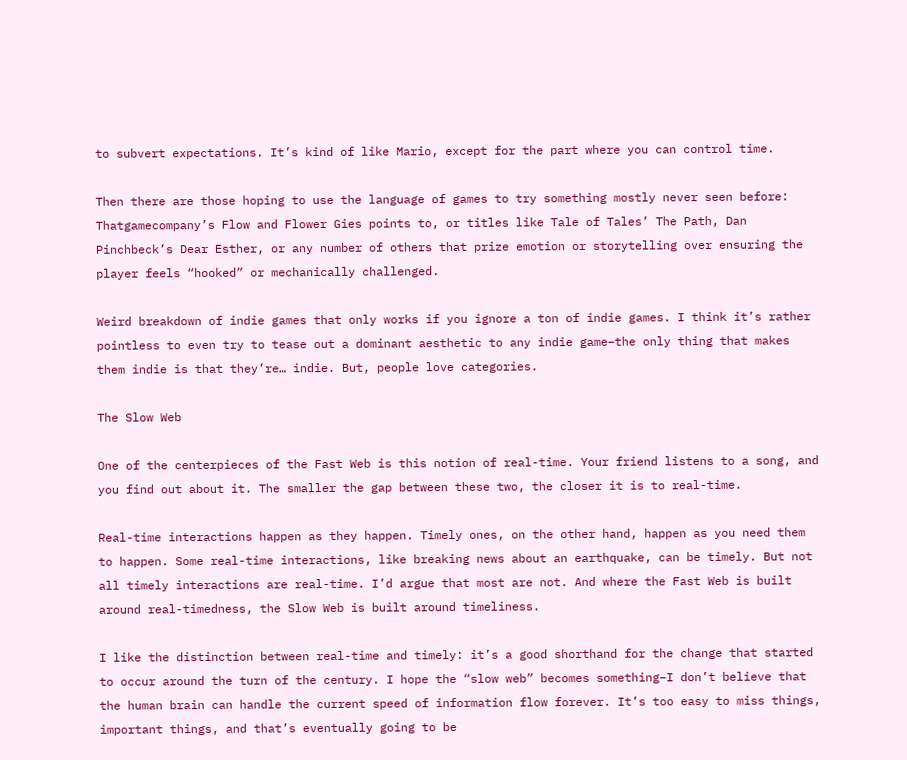to subvert expectations. It’s kind of like Mario, except for the part where you can control time.

Then there are those hoping to use the language of games to try something mostly never seen before: Thatgamecompany’s Flow and Flower Gies points to, or titles like Tale of Tales’ The Path, Dan Pinchbeck’s Dear Esther, or any number of others that prize emotion or storytelling over ensuring the player feels “hooked” or mechanically challenged.

Weird breakdown of indie games that only works if you ignore a ton of indie games. I think it’s rather pointless to even try to tease out a dominant aesthetic to any indie game–the only thing that makes them indie is that they’re… indie. But, people love categories.

The Slow Web

One of the centerpieces of the Fast Web is this notion of real-time. Your friend listens to a song, and you find out about it. The smaller the gap between these two, the closer it is to real-time.

Real-time interactions happen as they happen. Timely ones, on the other hand, happen as you need them to happen. Some real-time interactions, like breaking news about an earthquake, can be timely. But not all timely interactions are real-time. I’d argue that most are not. And where the Fast Web is built around real-timedness, the Slow Web is built around timeliness.

I like the distinction between real-time and timely: it’s a good shorthand for the change that started to occur around the turn of the century. I hope the “slow web” becomes something–I don’t believe that the human brain can handle the current speed of information flow forever. It’s too easy to miss things, important things, and that’s eventually going to be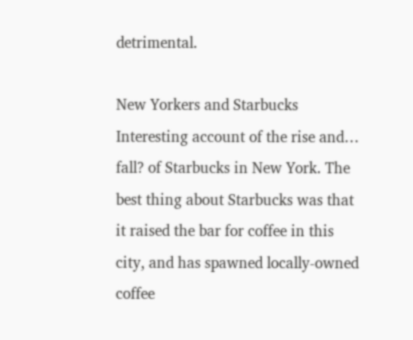detrimental.

New Yorkers and Starbucks
Interesting account of the rise and… fall? of Starbucks in New York. The best thing about Starbucks was that it raised the bar for coffee in this city, and has spawned locally-owned coffee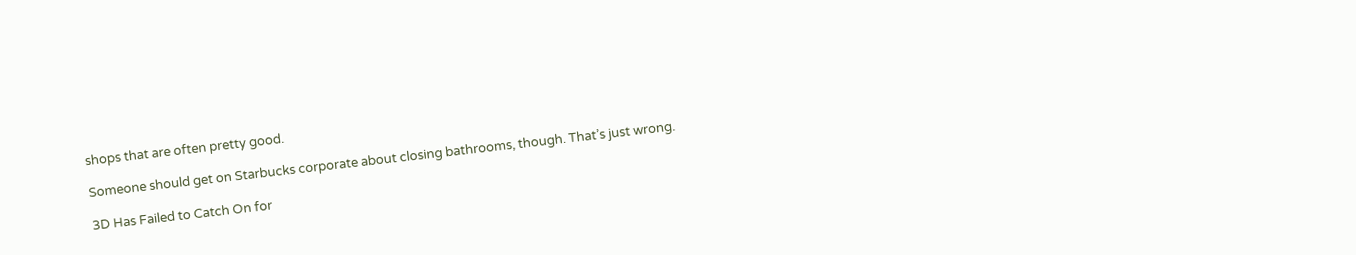shops that are often pretty good.

Someone should get on Starbucks corporate about closing bathrooms, though. That’s just wrong.

3D Has Failed to Catch On for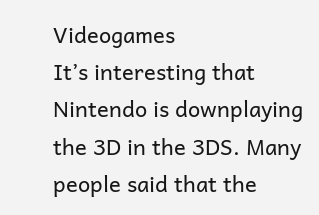Videogames
It’s interesting that Nintendo is downplaying the 3D in the 3DS. Many people said that the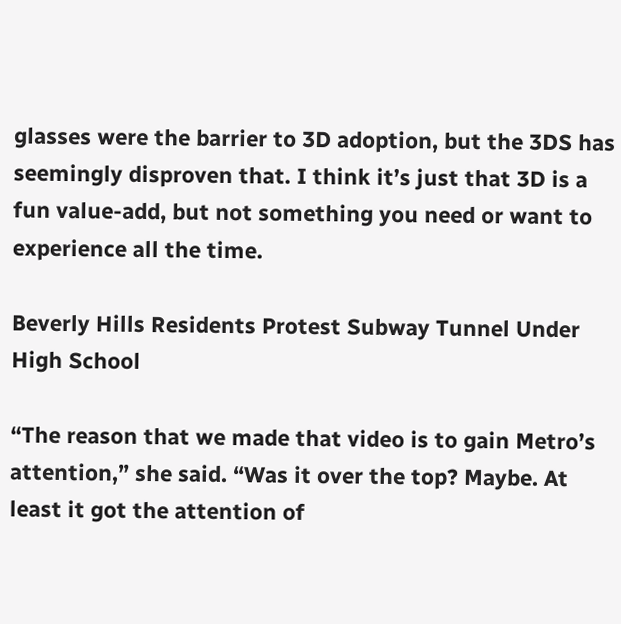glasses were the barrier to 3D adoption, but the 3DS has seemingly disproven that. I think it’s just that 3D is a fun value-add, but not something you need or want to experience all the time.

Beverly Hills Residents Protest Subway Tunnel Under High School

“The reason that we made that video is to gain Metro’s attention,” she said. “Was it over the top? Maybe. At least it got the attention of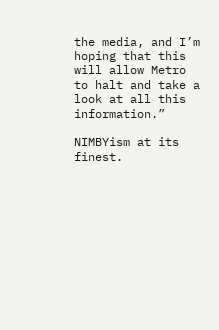the media, and I’m hoping that this will allow Metro to halt and take a look at all this information.”

NIMBYism at its finest.